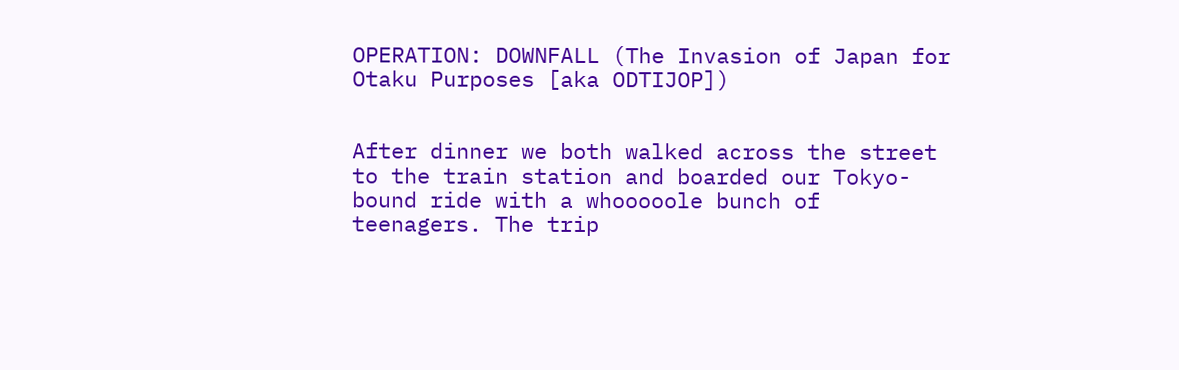OPERATION: DOWNFALL (The Invasion of Japan for Otaku Purposes [aka ODTIJOP])


After dinner we both walked across the street to the train station and boarded our Tokyo-bound ride with a whooooole bunch of teenagers. The trip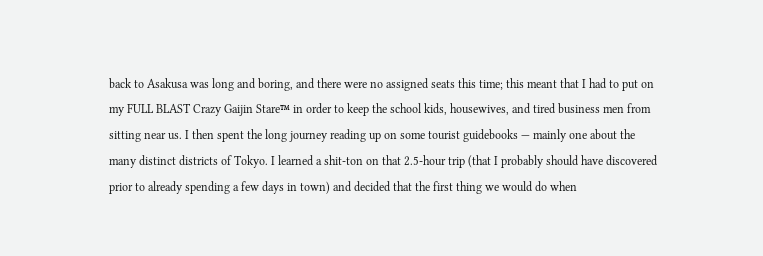back to Asakusa was long and boring, and there were no assigned seats this time; this meant that I had to put on my FULL BLAST Crazy Gaijin Stare™ in order to keep the school kids, housewives, and tired business men from sitting near us. I then spent the long journey reading up on some tourist guidebooks — mainly one about the many distinct districts of Tokyo. I learned a shit-ton on that 2.5-hour trip (that I probably should have discovered prior to already spending a few days in town) and decided that the first thing we would do when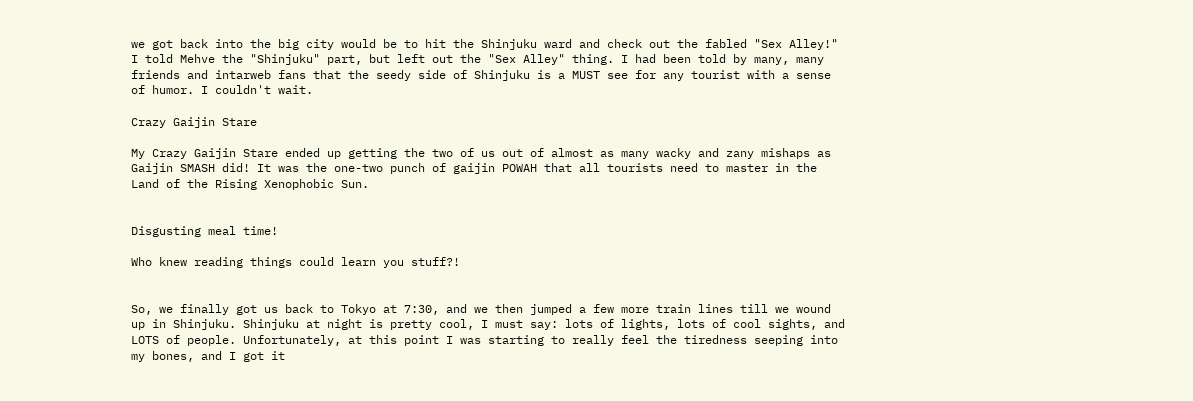we got back into the big city would be to hit the Shinjuku ward and check out the fabled "Sex Alley!" I told Mehve the "Shinjuku" part, but left out the "Sex Alley" thing. I had been told by many, many friends and intarweb fans that the seedy side of Shinjuku is a MUST see for any tourist with a sense of humor. I couldn't wait.

Crazy Gaijin Stare

My Crazy Gaijin Stare ended up getting the two of us out of almost as many wacky and zany mishaps as Gaijin SMASH did! It was the one-two punch of gaijin POWAH that all tourists need to master in the Land of the Rising Xenophobic Sun.


Disgusting meal time!

Who knew reading things could learn you stuff?!


So, we finally got us back to Tokyo at 7:30, and we then jumped a few more train lines till we wound up in Shinjuku. Shinjuku at night is pretty cool, I must say: lots of lights, lots of cool sights, and LOTS of people. Unfortunately, at this point I was starting to really feel the tiredness seeping into my bones, and I got it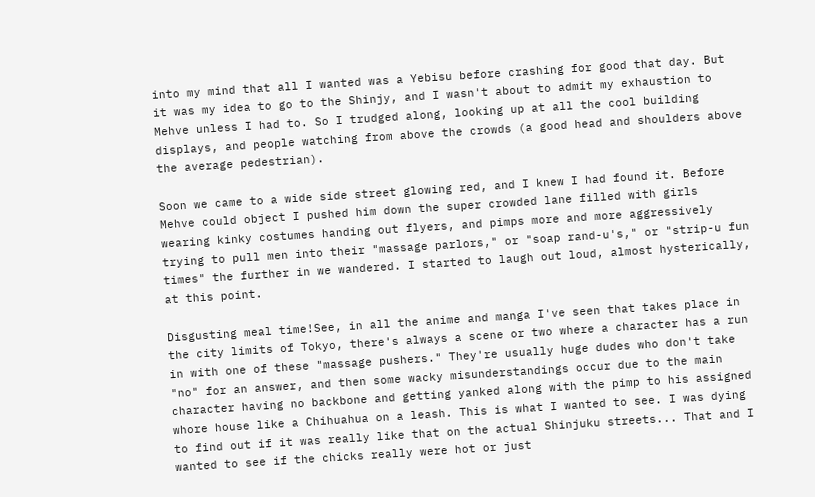into my mind that all I wanted was a Yebisu before crashing for good that day. But it was my idea to go to the Shinjy, and I wasn't about to admit my exhaustion to Mehve unless I had to. So I trudged along, looking up at all the cool building displays, and people watching from above the crowds (a good head and shoulders above the average pedestrian).

Soon we came to a wide side street glowing red, and I knew I had found it. Before Mehve could object I pushed him down the super crowded lane filled with girls wearing kinky costumes handing out flyers, and pimps more and more aggressively trying to pull men into their "massage parlors," or "soap rand-u's," or "strip-u fun times" the further in we wandered. I started to laugh out loud, almost hysterically, at this point.

Disgusting meal time!See, in all the anime and manga I've seen that takes place in the city limits of Tokyo, there's always a scene or two where a character has a run in with one of these "massage pushers." They're usually huge dudes who don't take "no" for an answer, and then some wacky misunderstandings occur due to the main character having no backbone and getting yanked along with the pimp to his assigned whore house like a Chihuahua on a leash. This is what I wanted to see. I was dying to find out if it was really like that on the actual Shinjuku streets... That and I wanted to see if the chicks really were hot or just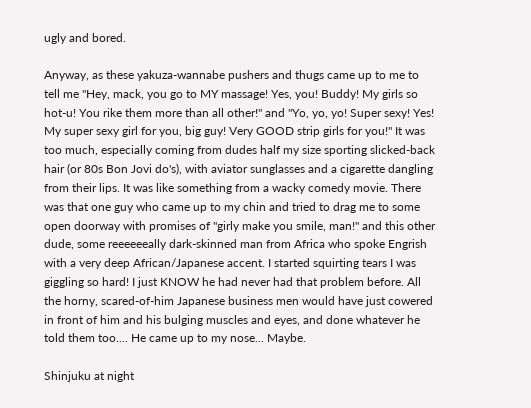ugly and bored.

Anyway, as these yakuza-wannabe pushers and thugs came up to me to tell me "Hey, mack, you go to MY massage! Yes, you! Buddy! My girls so hot-u! You rike them more than all other!" and "Yo, yo, yo! Super sexy! Yes! My super sexy girl for you, big guy! Very GOOD strip girls for you!" It was too much, especially coming from dudes half my size sporting slicked-back hair (or 80s Bon Jovi do's), with aviator sunglasses and a cigarette dangling from their lips. It was like something from a wacky comedy movie. There was that one guy who came up to my chin and tried to drag me to some open doorway with promises of "girly make you smile, man!" and this other dude, some reeeeeeally dark-skinned man from Africa who spoke Engrish with a very deep African/Japanese accent. I started squirting tears I was giggling so hard! I just KNOW he had never had that problem before. All the horny, scared-of-him Japanese business men would have just cowered in front of him and his bulging muscles and eyes, and done whatever he told them too.... He came up to my nose... Maybe.

Shinjuku at night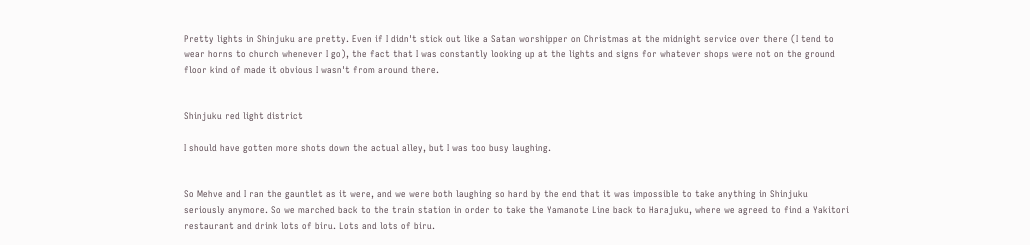Pretty lights in Shinjuku are pretty. Even if I didn't stick out like a Satan worshipper on Christmas at the midnight service over there (I tend to wear horns to church whenever I go), the fact that I was constantly looking up at the lights and signs for whatever shops were not on the ground floor kind of made it obvious I wasn't from around there.


Shinjuku red light district

I should have gotten more shots down the actual alley, but I was too busy laughing.


So Mehve and I ran the gauntlet as it were, and we were both laughing so hard by the end that it was impossible to take anything in Shinjuku seriously anymore. So we marched back to the train station in order to take the Yamanote Line back to Harajuku, where we agreed to find a Yakitori restaurant and drink lots of biru. Lots and lots of biru.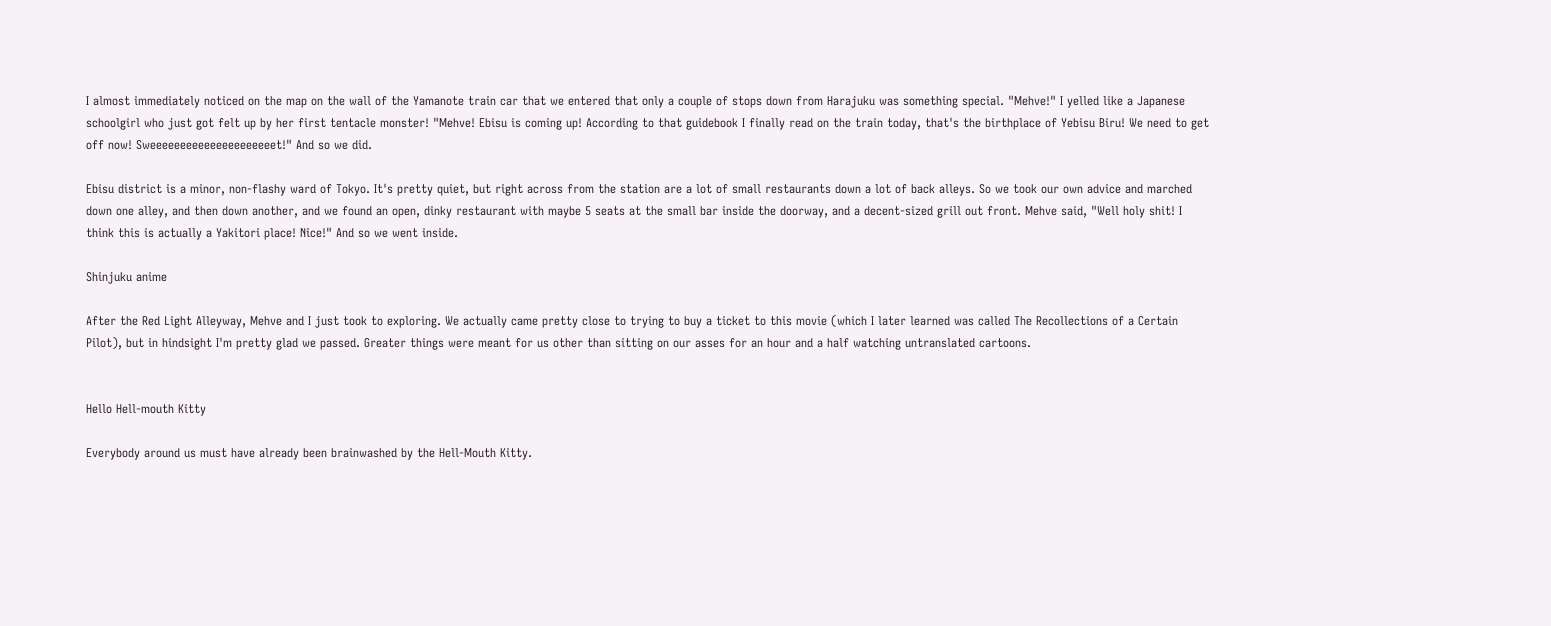I almost immediately noticed on the map on the wall of the Yamanote train car that we entered that only a couple of stops down from Harajuku was something special. "Mehve!" I yelled like a Japanese schoolgirl who just got felt up by her first tentacle monster! "Mehve! Ebisu is coming up! According to that guidebook I finally read on the train today, that's the birthplace of Yebisu Biru! We need to get off now! Sweeeeeeeeeeeeeeeeeeeeet!" And so we did.

Ebisu district is a minor, non-flashy ward of Tokyo. It's pretty quiet, but right across from the station are a lot of small restaurants down a lot of back alleys. So we took our own advice and marched down one alley, and then down another, and we found an open, dinky restaurant with maybe 5 seats at the small bar inside the doorway, and a decent-sized grill out front. Mehve said, "Well holy shit! I think this is actually a Yakitori place! Nice!" And so we went inside.

Shinjuku anime

After the Red Light Alleyway, Mehve and I just took to exploring. We actually came pretty close to trying to buy a ticket to this movie (which I later learned was called The Recollections of a Certain Pilot), but in hindsight I'm pretty glad we passed. Greater things were meant for us other than sitting on our asses for an hour and a half watching untranslated cartoons.


Hello Hell-mouth Kitty

Everybody around us must have already been brainwashed by the Hell-Mouth Kitty.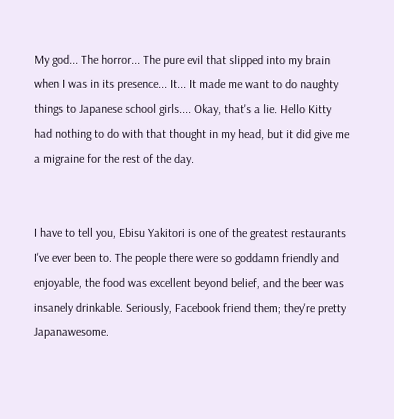My god... The horror... The pure evil that slipped into my brain when I was in its presence... It... It made me want to do naughty things to Japanese school girls.... Okay, that's a lie. Hello Kitty had nothing to do with that thought in my head, but it did give me a migraine for the rest of the day.


I have to tell you, Ebisu Yakitori is one of the greatest restaurants I've ever been to. The people there were so goddamn friendly and enjoyable, the food was excellent beyond belief, and the beer was insanely drinkable. Seriously, Facebook friend them; they're pretty Japanawesome.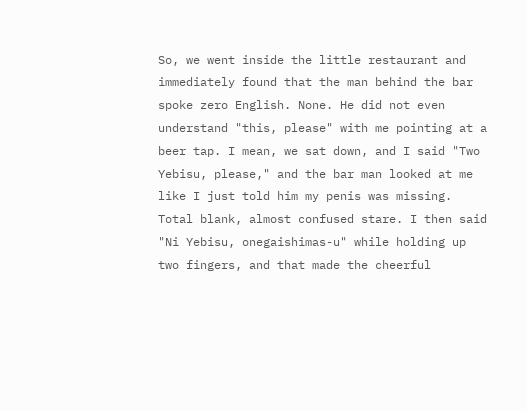So, we went inside the little restaurant and immediately found that the man behind the bar spoke zero English. None. He did not even understand "this, please" with me pointing at a beer tap. I mean, we sat down, and I said "Two Yebisu, please," and the bar man looked at me like I just told him my penis was missing. Total blank, almost confused stare. I then said "Ni Yebisu, onegaishimas-u" while holding up two fingers, and that made the cheerful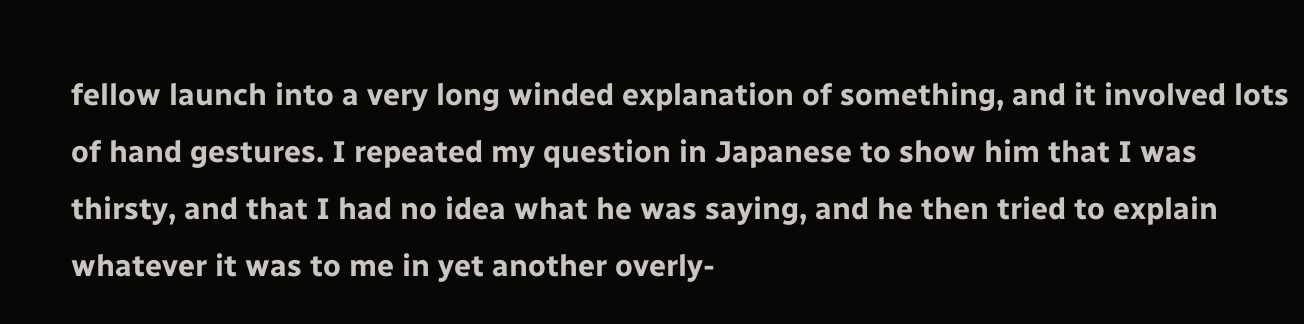fellow launch into a very long winded explanation of something, and it involved lots of hand gestures. I repeated my question in Japanese to show him that I was thirsty, and that I had no idea what he was saying, and he then tried to explain whatever it was to me in yet another overly-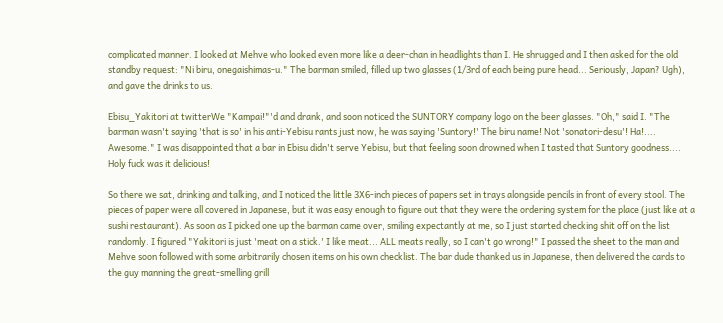complicated manner. I looked at Mehve who looked even more like a deer-chan in headlights than I. He shrugged and I then asked for the old standby request: "Ni biru, onegaishimas-u." The barman smiled, filled up two glasses (1/3rd of each being pure head... Seriously, Japan? Ugh), and gave the drinks to us.

Ebisu_Yakitori at twitterWe "Kampai!"'d and drank, and soon noticed the SUNTORY company logo on the beer glasses. "Oh," said I. "The barman wasn't saying 'that is so' in his anti-Yebisu rants just now, he was saying 'Suntory!' The biru name! Not 'sonatori-desu'! Ha!.... Awesome." I was disappointed that a bar in Ebisu didn't serve Yebisu, but that feeling soon drowned when I tasted that Suntory goodness.... Holy fuck was it delicious!

So there we sat, drinking and talking, and I noticed the little 3X6-inch pieces of papers set in trays alongside pencils in front of every stool. The pieces of paper were all covered in Japanese, but it was easy enough to figure out that they were the ordering system for the place (just like at a sushi restaurant). As soon as I picked one up the barman came over, smiling expectantly at me, so I just started checking shit off on the list randomly. I figured "Yakitori is just 'meat on a stick.' I like meat... ALL meats really, so I can't go wrong!" I passed the sheet to the man and Mehve soon followed with some arbitrarily chosen items on his own checklist. The bar dude thanked us in Japanese, then delivered the cards to the guy manning the great-smelling grill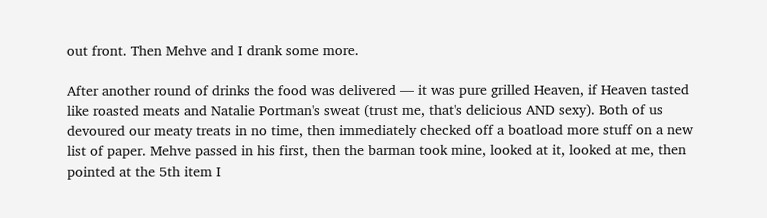out front. Then Mehve and I drank some more.

After another round of drinks the food was delivered — it was pure grilled Heaven, if Heaven tasted like roasted meats and Natalie Portman's sweat (trust me, that's delicious AND sexy). Both of us devoured our meaty treats in no time, then immediately checked off a boatload more stuff on a new list of paper. Mehve passed in his first, then the barman took mine, looked at it, looked at me, then pointed at the 5th item I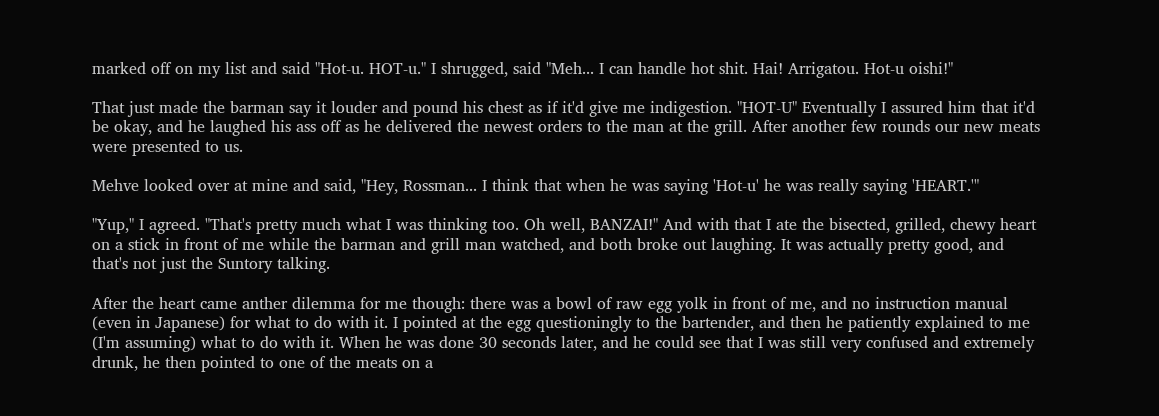marked off on my list and said "Hot-u. HOT-u." I shrugged, said "Meh... I can handle hot shit. Hai! Arrigatou. Hot-u oishi!"

That just made the barman say it louder and pound his chest as if it'd give me indigestion. "HOT-U" Eventually I assured him that it'd be okay, and he laughed his ass off as he delivered the newest orders to the man at the grill. After another few rounds our new meats were presented to us.

Mehve looked over at mine and said, "Hey, Rossman... I think that when he was saying 'Hot-u' he was really saying 'HEART.'"

"Yup," I agreed. "That's pretty much what I was thinking too. Oh well, BANZAI!" And with that I ate the bisected, grilled, chewy heart on a stick in front of me while the barman and grill man watched, and both broke out laughing. It was actually pretty good, and that's not just the Suntory talking.

After the heart came anther dilemma for me though: there was a bowl of raw egg yolk in front of me, and no instruction manual (even in Japanese) for what to do with it. I pointed at the egg questioningly to the bartender, and then he patiently explained to me (I'm assuming) what to do with it. When he was done 30 seconds later, and he could see that I was still very confused and extremely drunk, he then pointed to one of the meats on a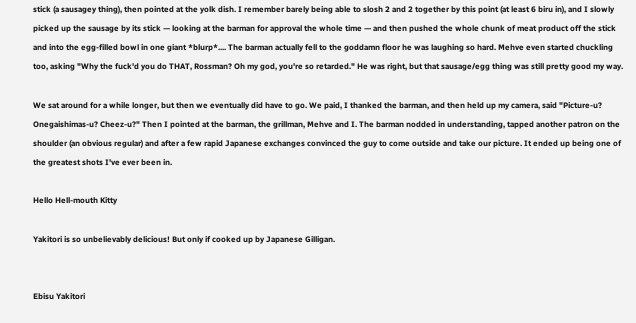stick (a sausagey thing), then pointed at the yolk dish. I remember barely being able to slosh 2 and 2 together by this point (at least 6 biru in), and I slowly picked up the sausage by its stick — looking at the barman for approval the whole time — and then pushed the whole chunk of meat product off the stick and into the egg-filled bowl in one giant *blurp*.... The barman actually fell to the goddamn floor he was laughing so hard. Mehve even started chuckling too, asking "Why the fuck'd you do THAT, Rossman? Oh my god, you're so retarded." He was right, but that sausage/egg thing was still pretty good my way.

We sat around for a while longer, but then we eventually did have to go. We paid, I thanked the barman, and then held up my camera, said "Picture-u? Onegaishimas-u? Cheez-u?" Then I pointed at the barman, the grillman, Mehve and I. The barman nodded in understanding, tapped another patron on the shoulder (an obvious regular) and after a few rapid Japanese exchanges convinced the guy to come outside and take our picture. It ended up being one of the greatest shots I've ever been in.

Hello Hell-mouth Kitty

Yakitori is so unbelievably delicious! But only if cooked up by Japanese Gilligan.


Ebisu Yakitori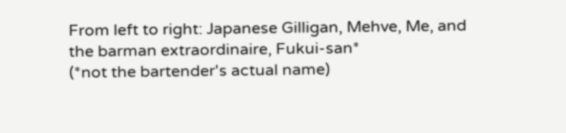From left to right: Japanese Gilligan, Mehve, Me, and the barman extraordinaire, Fukui-san*
(*not the bartender's actual name)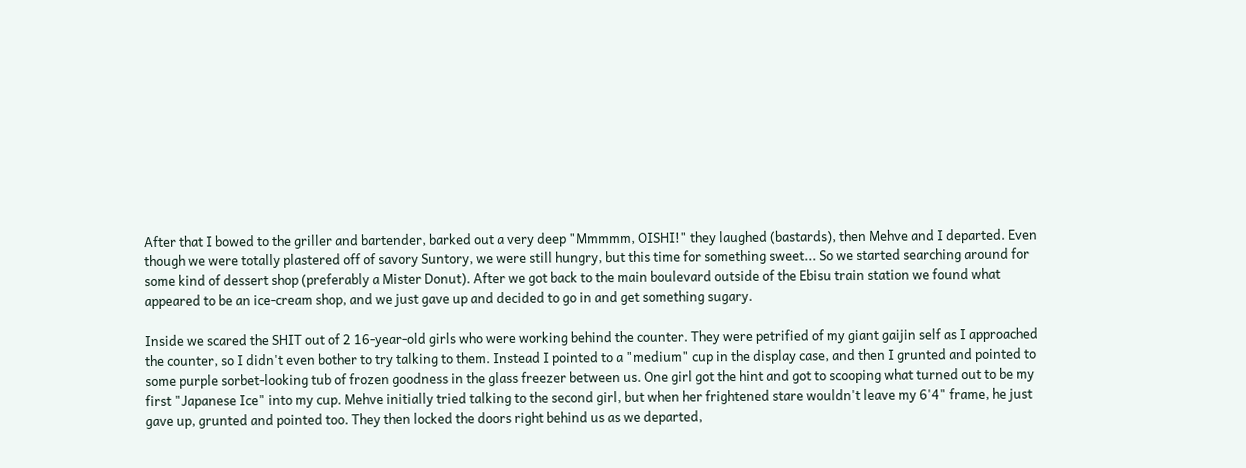After that I bowed to the griller and bartender, barked out a very deep "Mmmmm, OISHI!" they laughed (bastards), then Mehve and I departed. Even though we were totally plastered off of savory Suntory, we were still hungry, but this time for something sweet... So we started searching around for some kind of dessert shop (preferably a Mister Donut). After we got back to the main boulevard outside of the Ebisu train station we found what appeared to be an ice-cream shop, and we just gave up and decided to go in and get something sugary.

Inside we scared the SHIT out of 2 16-year-old girls who were working behind the counter. They were petrified of my giant gaijin self as I approached the counter, so I didn't even bother to try talking to them. Instead I pointed to a "medium" cup in the display case, and then I grunted and pointed to some purple sorbet-looking tub of frozen goodness in the glass freezer between us. One girl got the hint and got to scooping what turned out to be my first "Japanese Ice" into my cup. Mehve initially tried talking to the second girl, but when her frightened stare wouldn't leave my 6'4" frame, he just gave up, grunted and pointed too. They then locked the doors right behind us as we departed,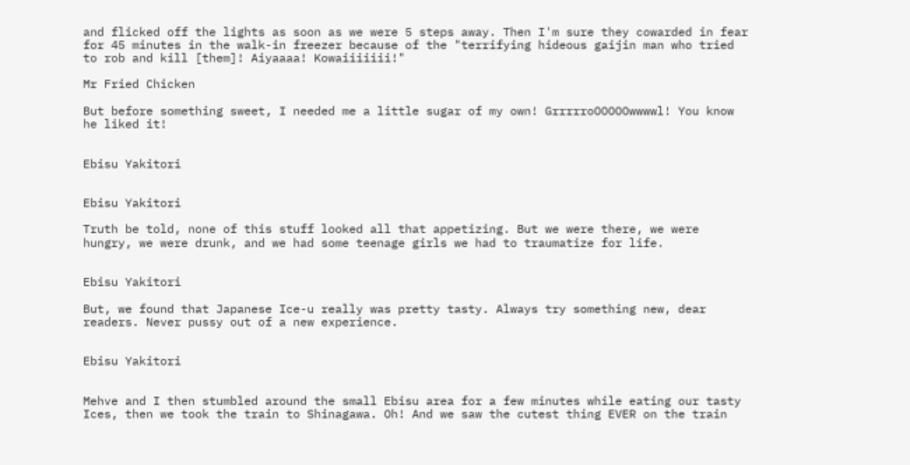and flicked off the lights as soon as we were 5 steps away. Then I'm sure they cowarded in fear for 45 minutes in the walk-in freezer because of the "terrifying hideous gaijin man who tried to rob and kill [them]! Aiyaaaa! Kowaiiiiiii!"

Mr Fried Chicken

But before something sweet, I needed me a little sugar of my own! GrrrrroOOOOOwwwwl! You know he liked it!


Ebisu Yakitori


Ebisu Yakitori

Truth be told, none of this stuff looked all that appetizing. But we were there, we were hungry, we were drunk, and we had some teenage girls we had to traumatize for life.


Ebisu Yakitori

But, we found that Japanese Ice-u really was pretty tasty. Always try something new, dear readers. Never pussy out of a new experience.


Ebisu Yakitori


Mehve and I then stumbled around the small Ebisu area for a few minutes while eating our tasty Ices, then we took the train to Shinagawa. Oh! And we saw the cutest thing EVER on the train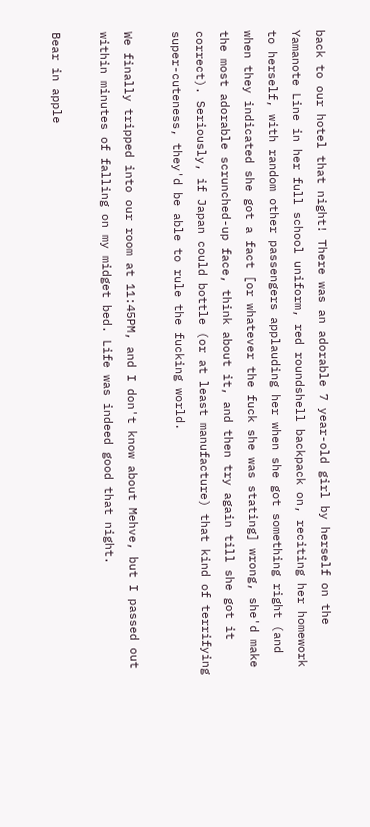back to our hotel that night! There was an adorable 7 year-old girl by herself on the Yamanote Line in her full school uniform, red roundshell backpack on, reciting her homework to herself, with random other passengers applauding her when she got something right (and when they indicated she got a fact [or whatever the fuck she was stating] wrong, she'd make the most adorable scrunched-up face, think about it, and then try again till she got it correct). Seriously, if Japan could bottle (or at least manufacture) that kind of terrifying super-cuteness, they'd be able to rule the fucking world.

We finally tripped into our room at 11:45PM, and I don't know about Mehve, but I passed out within minutes of falling on my midget bed. Life was indeed good that night.

Bear in apple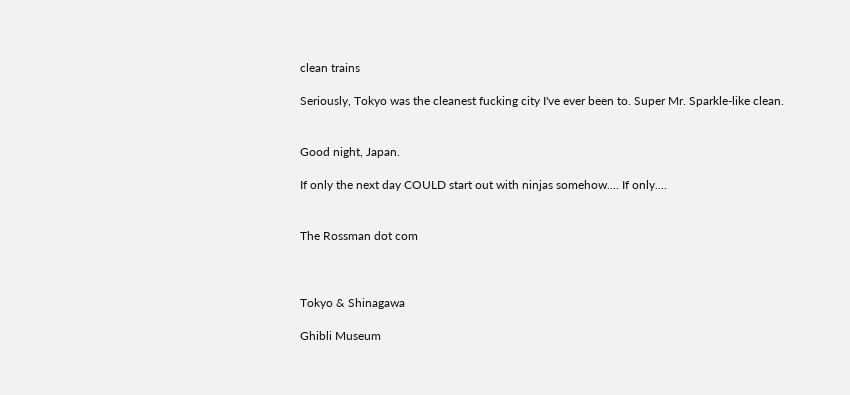clean trains

Seriously, Tokyo was the cleanest fucking city I've ever been to. Super Mr. Sparkle-like clean.


Good night, Japan.

If only the next day COULD start out with ninjas somehow.... If only....


The Rossman dot com



Tokyo & Shinagawa

Ghibli Museum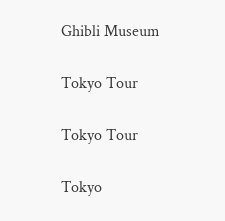Ghibli Museum

Tokyo Tour

Tokyo Tour

Tokyo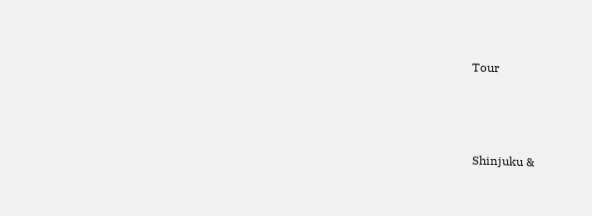Tour





Shinjuku &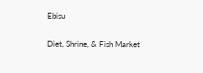Ebisu

Diet, Shrine, & Fish Market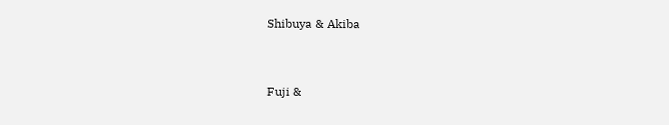Shibuya & Akiba


Fuji &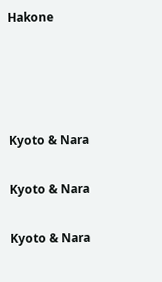Hakone




Kyoto & Nara

Kyoto & Nara

Kyoto & Nara